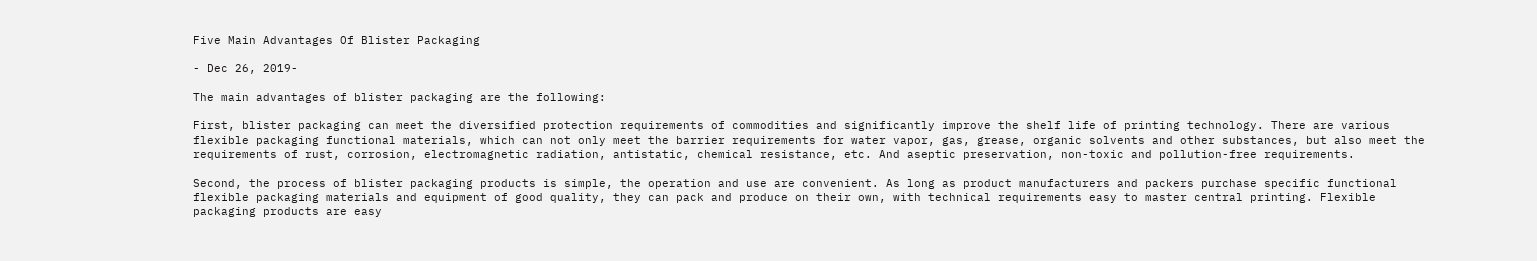Five Main Advantages Of Blister Packaging

- Dec 26, 2019-

The main advantages of blister packaging are the following:

First, blister packaging can meet the diversified protection requirements of commodities and significantly improve the shelf life of printing technology. There are various flexible packaging functional materials, which can not only meet the barrier requirements for water vapor, gas, grease, organic solvents and other substances, but also meet the requirements of rust, corrosion, electromagnetic radiation, antistatic, chemical resistance, etc. And aseptic preservation, non-toxic and pollution-free requirements.

Second, the process of blister packaging products is simple, the operation and use are convenient. As long as product manufacturers and packers purchase specific functional flexible packaging materials and equipment of good quality, they can pack and produce on their own, with technical requirements easy to master central printing. Flexible packaging products are easy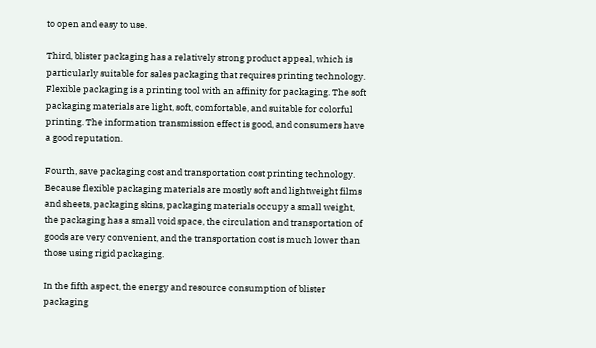to open and easy to use.

Third, blister packaging has a relatively strong product appeal, which is particularly suitable for sales packaging that requires printing technology. Flexible packaging is a printing tool with an affinity for packaging. The soft packaging materials are light, soft, comfortable, and suitable for colorful printing. The information transmission effect is good, and consumers have a good reputation.

Fourth, save packaging cost and transportation cost printing technology. Because flexible packaging materials are mostly soft and lightweight films and sheets, packaging skins, packaging materials occupy a small weight, the packaging has a small void space, the circulation and transportation of goods are very convenient, and the transportation cost is much lower than those using rigid packaging.

In the fifth aspect, the energy and resource consumption of blister packaging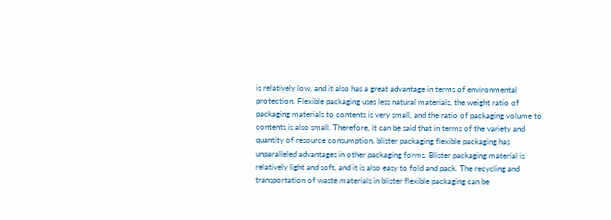is relatively low, and it also has a great advantage in terms of environmental protection. Flexible packaging uses less natural materials, the weight ratio of packaging materials to contents is very small, and the ratio of packaging volume to contents is also small. Therefore, it can be said that in terms of the variety and quantity of resource consumption, blister packaging flexible packaging has unparalleled advantages in other packaging forms. Blister packaging material is relatively light and soft, and it is also easy to fold and pack. The recycling and transportation of waste materials in blister flexible packaging can be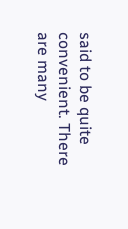said to be quite convenient. There are many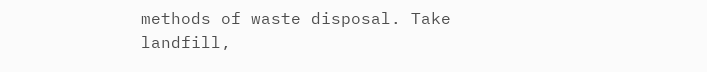methods of waste disposal. Take landfill,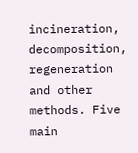incineration, decomposition, regeneration and other methods. Five main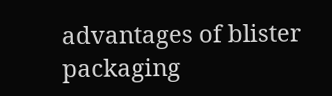advantages of blister packaging